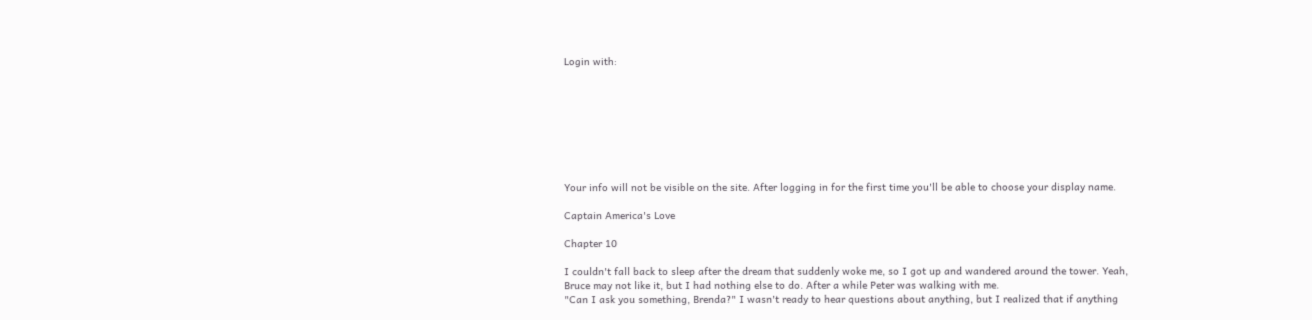Login with:








Your info will not be visible on the site. After logging in for the first time you'll be able to choose your display name.

Captain America's Love

Chapter 10

I couldn't fall back to sleep after the dream that suddenly woke me, so I got up and wandered around the tower. Yeah, Bruce may not like it, but I had nothing else to do. After a while Peter was walking with me.
"Can I ask you something, Brenda?" I wasn't ready to hear questions about anything, but I realized that if anything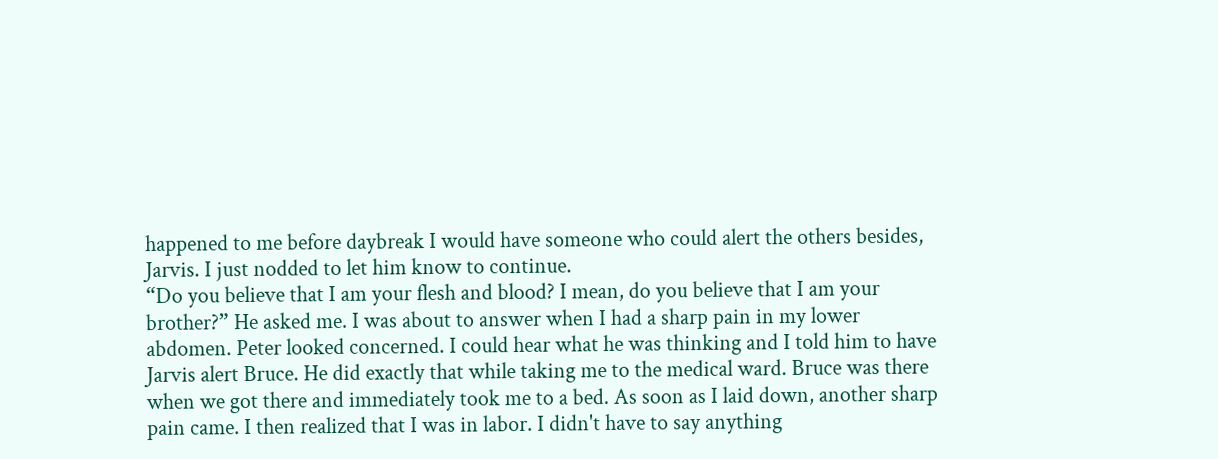happened to me before daybreak I would have someone who could alert the others besides, Jarvis. I just nodded to let him know to continue.
“Do you believe that I am your flesh and blood? I mean, do you believe that I am your brother?” He asked me. I was about to answer when I had a sharp pain in my lower abdomen. Peter looked concerned. I could hear what he was thinking and I told him to have Jarvis alert Bruce. He did exactly that while taking me to the medical ward. Bruce was there when we got there and immediately took me to a bed. As soon as I laid down, another sharp pain came. I then realized that I was in labor. I didn't have to say anything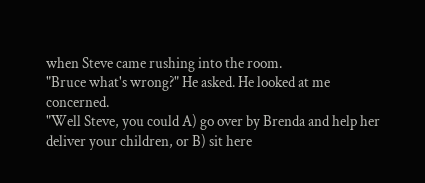when Steve came rushing into the room.
"Bruce what's wrong?" He asked. He looked at me concerned.
"Well Steve, you could A) go over by Brenda and help her deliver your children, or B) sit here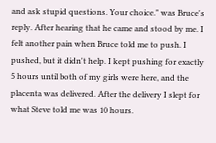and ask stupid questions. Your choice." was Bruce's reply. After hearing that he came and stood by me. I felt another pain when Bruce told me to push. I pushed, but it didn't help. I kept pushing for exactly 5 hours until both of my girls were here, and the placenta was delivered. After the delivery I slept for what Steve told me was 10 hours.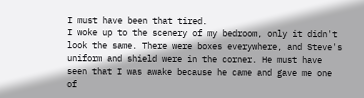I must have been that tired.
I woke up to the scenery of my bedroom, only it didn't look the same. There were boxes everywhere, and Steve's uniform and shield were in the corner. He must have seen that I was awake because he came and gave me one of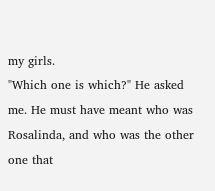my girls.
"Which one is which?" He asked me. He must have meant who was Rosalinda, and who was the other one that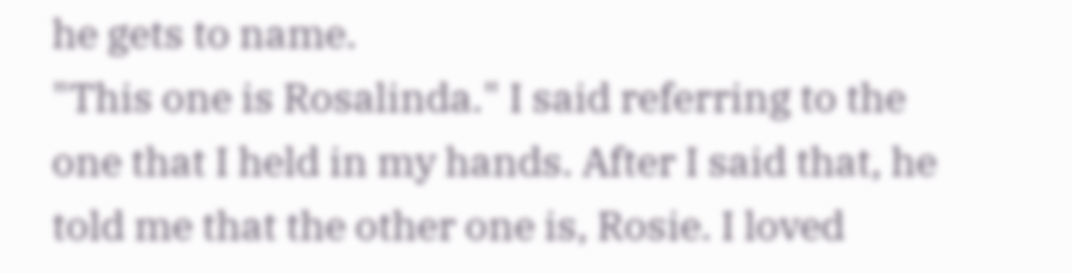he gets to name.
"This one is Rosalinda." I said referring to the one that I held in my hands. After I said that, he told me that the other one is, Rosie. I loved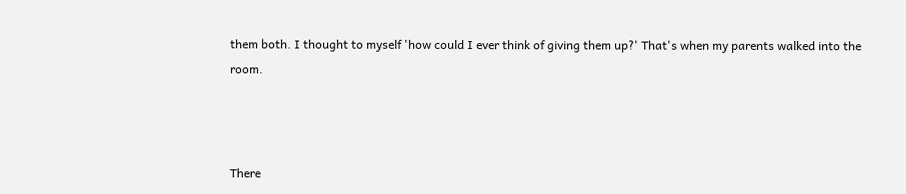them both. I thought to myself 'how could I ever think of giving them up?' That's when my parents walked into the room.



There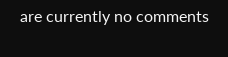are currently no comments